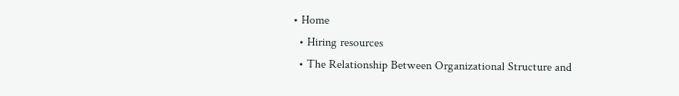• Home
  • Hiring resources
  • The Relationship Between Organizational Structure and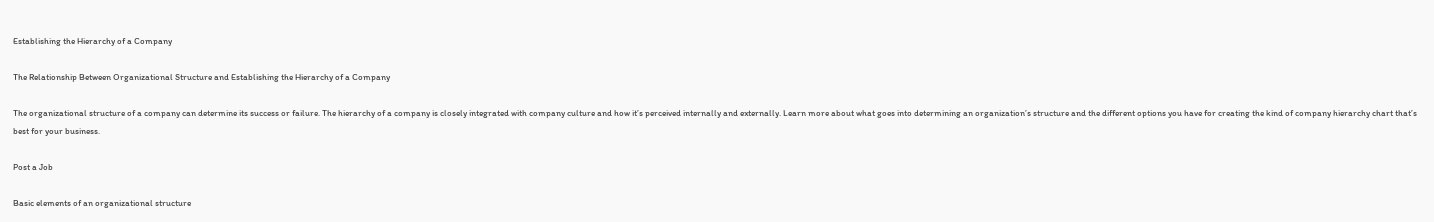Establishing the Hierarchy of a Company

The Relationship Between Organizational Structure and Establishing the Hierarchy of a Company

The organizational structure of a company can determine its success or failure. The hierarchy of a company is closely integrated with company culture and how it’s perceived internally and externally. Learn more about what goes into determining an organization’s structure and the different options you have for creating the kind of company hierarchy chart that’s best for your business.

Post a Job

Basic elements of an organizational structure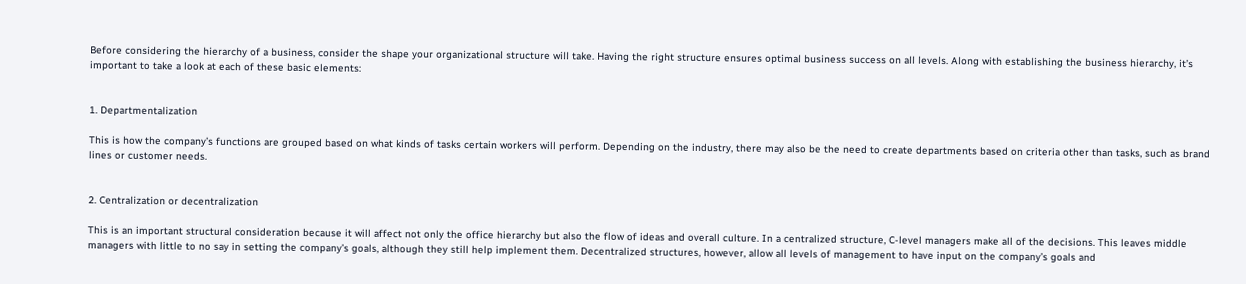Before considering the hierarchy of a business, consider the shape your organizational structure will take. Having the right structure ensures optimal business success on all levels. Along with establishing the business hierarchy, it’s important to take a look at each of these basic elements:


1. Departmentalization

This is how the company’s functions are grouped based on what kinds of tasks certain workers will perform. Depending on the industry, there may also be the need to create departments based on criteria other than tasks, such as brand lines or customer needs.


2. Centralization or decentralization

This is an important structural consideration because it will affect not only the office hierarchy but also the flow of ideas and overall culture. In a centralized structure, C-level managers make all of the decisions. This leaves middle managers with little to no say in setting the company’s goals, although they still help implement them. Decentralized structures, however, allow all levels of management to have input on the company’s goals and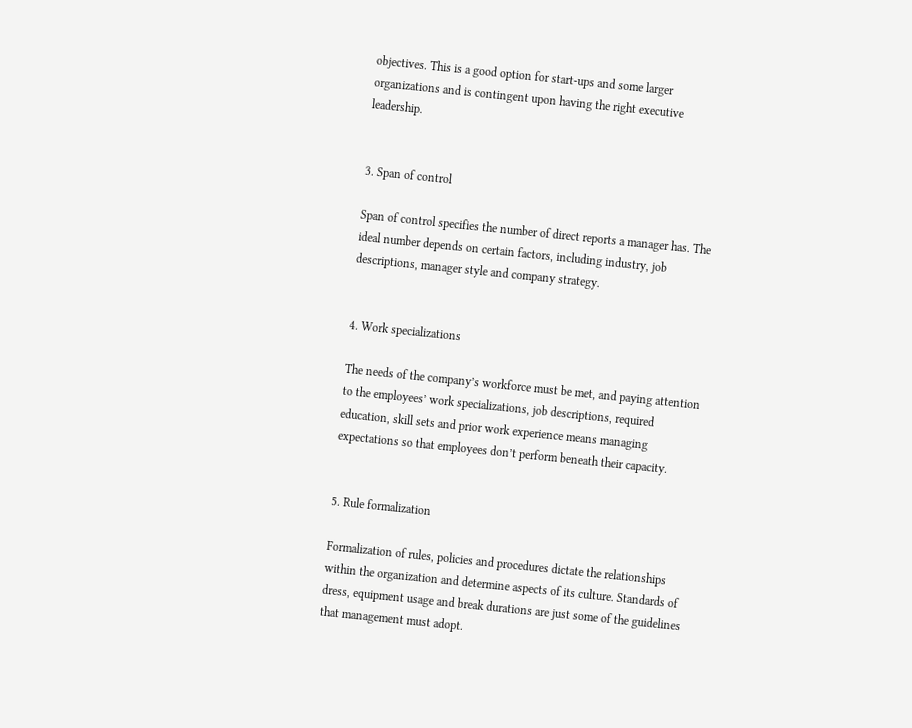objectives. This is a good option for start-ups and some larger organizations and is contingent upon having the right executive leadership.


3. Span of control

Span of control specifies the number of direct reports a manager has. The ideal number depends on certain factors, including industry, job descriptions, manager style and company strategy.


4. Work specializations

The needs of the company’s workforce must be met, and paying attention to the employees’ work specializations, job descriptions, required education, skill sets and prior work experience means managing expectations so that employees don’t perform beneath their capacity.


5. Rule formalization

Formalization of rules, policies and procedures dictate the relationships within the organization and determine aspects of its culture. Standards of dress, equipment usage and break durations are just some of the guidelines that management must adopt.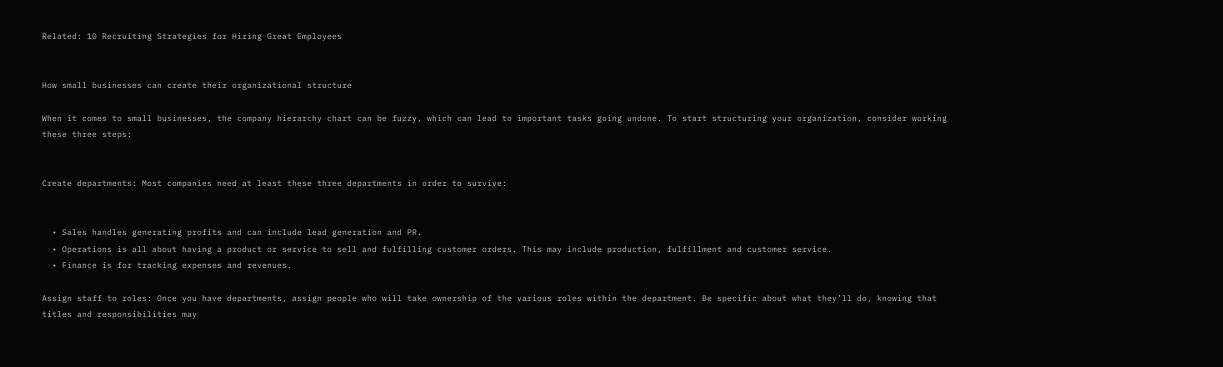Related: 10 Recruiting Strategies for Hiring Great Employees


How small businesses can create their organizational structure

When it comes to small businesses, the company hierarchy chart can be fuzzy, which can lead to important tasks going undone. To start structuring your organization, consider working these three steps:


Create departments: Most companies need at least these three departments in order to survive:


  • Sales handles generating profits and can include lead generation and PR.
  • Operations is all about having a product or service to sell and fulfilling customer orders. This may include production, fulfillment and customer service.
  • Finance is for tracking expenses and revenues.

Assign staff to roles: Once you have departments, assign people who will take ownership of the various roles within the department. Be specific about what they’ll do, knowing that titles and responsibilities may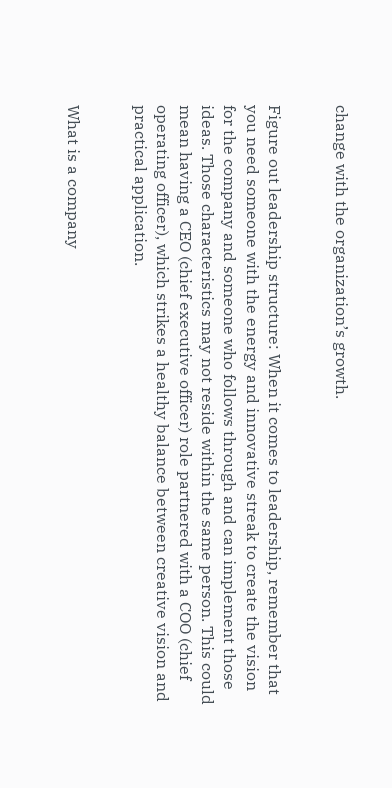change with the organization’s growth.


Figure out leadership structure: When it comes to leadership, remember that you need someone with the energy and innovative streak to create the vision for the company and someone who follows through and can implement those ideas. Those characteristics may not reside within the same person. This could mean having a CEO (chief executive officer) role partnered with a COO (chief operating officer), which strikes a healthy balance between creative vision and practical application.


What is a company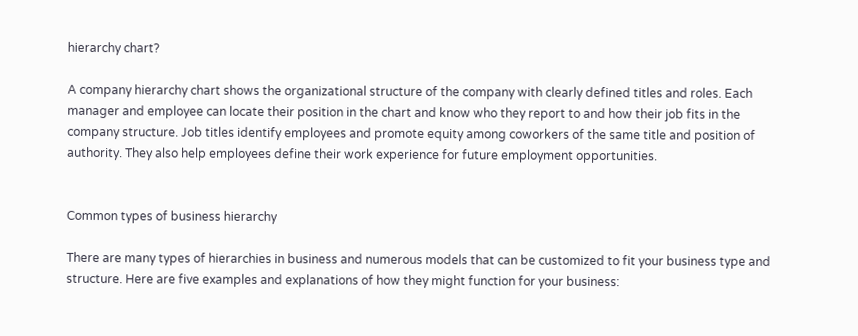hierarchy chart?

A company hierarchy chart shows the organizational structure of the company with clearly defined titles and roles. Each manager and employee can locate their position in the chart and know who they report to and how their job fits in the company structure. Job titles identify employees and promote equity among coworkers of the same title and position of authority. They also help employees define their work experience for future employment opportunities.


Common types of business hierarchy

There are many types of hierarchies in business and numerous models that can be customized to fit your business type and structure. Here are five examples and explanations of how they might function for your business: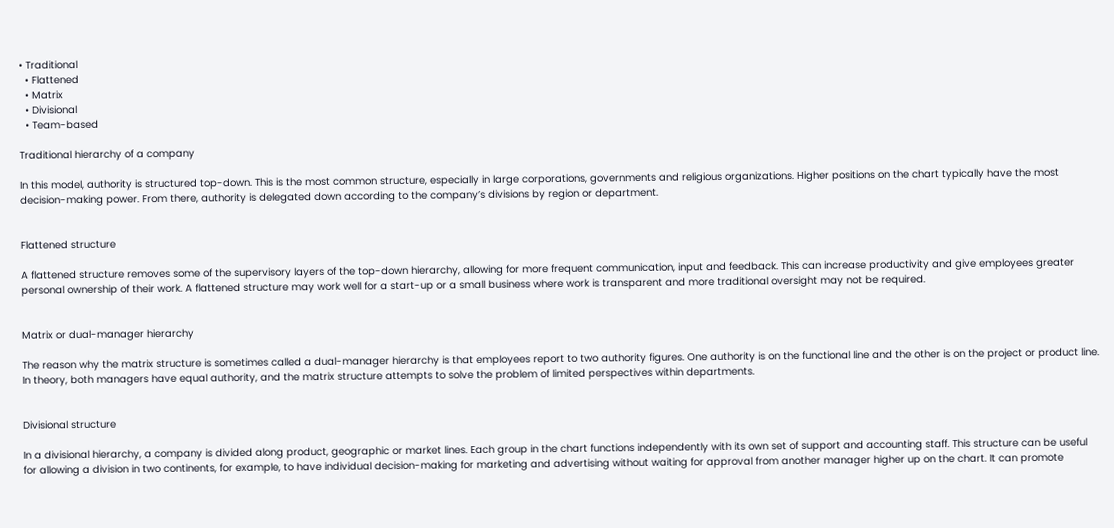• Traditional
  • Flattened
  • Matrix
  • Divisional
  • Team-based

Traditional hierarchy of a company

In this model, authority is structured top-down. This is the most common structure, especially in large corporations, governments and religious organizations. Higher positions on the chart typically have the most decision-making power. From there, authority is delegated down according to the company’s divisions by region or department.


Flattened structure

A flattened structure removes some of the supervisory layers of the top-down hierarchy, allowing for more frequent communication, input and feedback. This can increase productivity and give employees greater personal ownership of their work. A flattened structure may work well for a start-up or a small business where work is transparent and more traditional oversight may not be required.


Matrix or dual-manager hierarchy

The reason why the matrix structure is sometimes called a dual-manager hierarchy is that employees report to two authority figures. One authority is on the functional line and the other is on the project or product line. In theory, both managers have equal authority, and the matrix structure attempts to solve the problem of limited perspectives within departments.


Divisional structure

In a divisional hierarchy, a company is divided along product, geographic or market lines. Each group in the chart functions independently with its own set of support and accounting staff. This structure can be useful for allowing a division in two continents, for example, to have individual decision-making for marketing and advertising without waiting for approval from another manager higher up on the chart. It can promote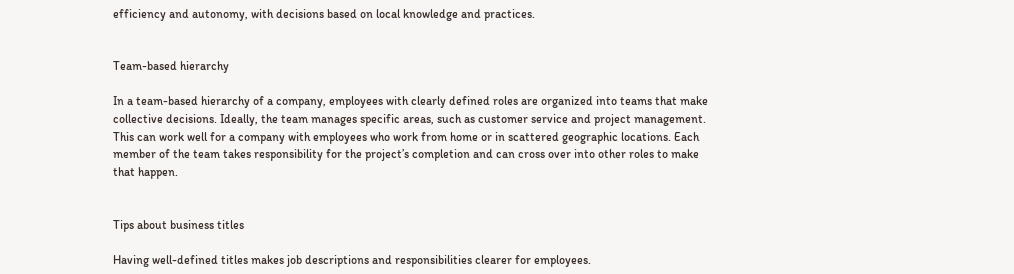efficiency and autonomy, with decisions based on local knowledge and practices.


Team-based hierarchy

In a team-based hierarchy of a company, employees with clearly defined roles are organized into teams that make collective decisions. Ideally, the team manages specific areas, such as customer service and project management. This can work well for a company with employees who work from home or in scattered geographic locations. Each member of the team takes responsibility for the project’s completion and can cross over into other roles to make that happen.


Tips about business titles

Having well-defined titles makes job descriptions and responsibilities clearer for employees.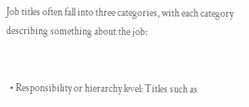Job titles often fall into three categories, with each category describing something about the job:


  • Responsibility or hierarchy level: Titles such as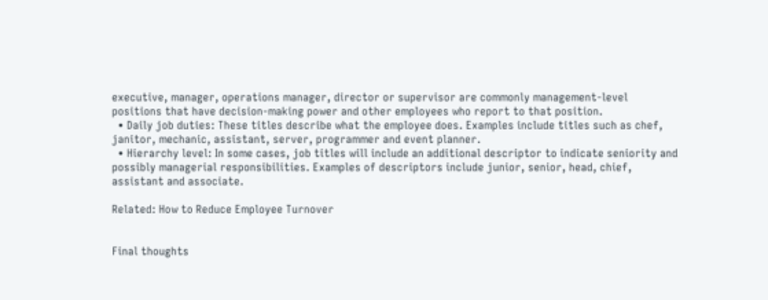executive, manager, operations manager, director or supervisor are commonly management-level positions that have decision-making power and other employees who report to that position.
  • Daily job duties: These titles describe what the employee does. Examples include titles such as chef, janitor, mechanic, assistant, server, programmer and event planner.
  • Hierarchy level: In some cases, job titles will include an additional descriptor to indicate seniority and possibly managerial responsibilities. Examples of descriptors include junior, senior, head, chief, assistant and associate.

Related: How to Reduce Employee Turnover


Final thoughts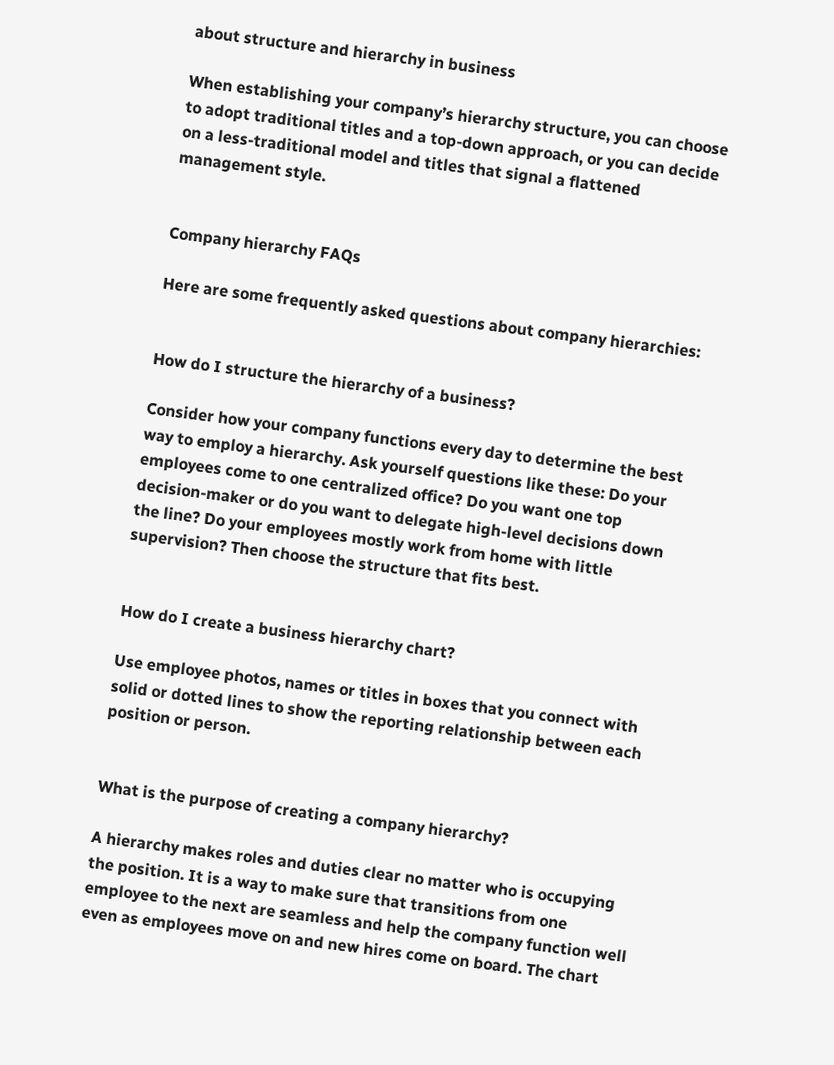about structure and hierarchy in business

When establishing your company’s hierarchy structure, you can choose to adopt traditional titles and a top-down approach, or you can decide on a less-traditional model and titles that signal a flattened management style.


Company hierarchy FAQs

Here are some frequently asked questions about company hierarchies:


How do I structure the hierarchy of a business?

Consider how your company functions every day to determine the best way to employ a hierarchy. Ask yourself questions like these: Do your employees come to one centralized office? Do you want one top decision-maker or do you want to delegate high-level decisions down the line? Do your employees mostly work from home with little supervision? Then choose the structure that fits best.


How do I create a business hierarchy chart?

Use employee photos, names or titles in boxes that you connect with solid or dotted lines to show the reporting relationship between each position or person.


What is the purpose of creating a company hierarchy?

A hierarchy makes roles and duties clear no matter who is occupying the position. It is a way to make sure that transitions from one employee to the next are seamless and help the company function well even as employees move on and new hires come on board. The chart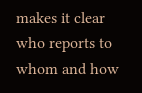makes it clear who reports to whom and how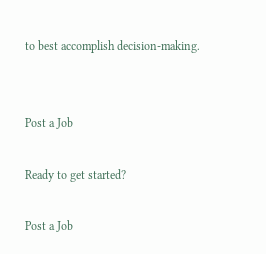to best accomplish decision-making.


Post a Job

Ready to get started?

Post a Job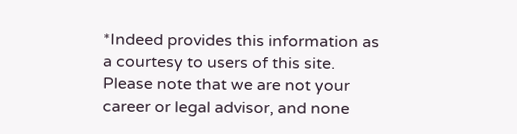*Indeed provides this information as a courtesy to users of this site. Please note that we are not your career or legal advisor, and none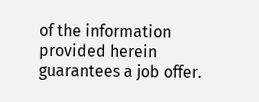of the information provided herein guarantees a job offer.